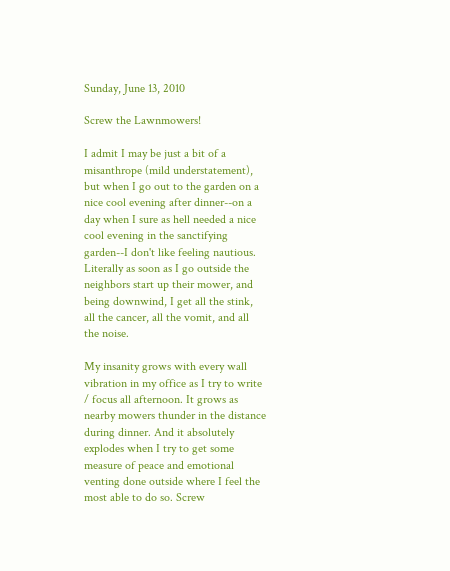Sunday, June 13, 2010

Screw the Lawnmowers!

I admit I may be just a bit of a misanthrope (mild understatement), but when I go out to the garden on a nice cool evening after dinner--on a day when I sure as hell needed a nice cool evening in the sanctifying garden--I don't like feeling nautious. Literally as soon as I go outside the neighbors start up their mower, and being downwind, I get all the stink, all the cancer, all the vomit, and all the noise.

My insanity grows with every wall vibration in my office as I try to write / focus all afternoon. It grows as nearby mowers thunder in the distance during dinner. And it absolutely explodes when I try to get some measure of peace and emotional venting done outside where I feel the most able to do so. Screw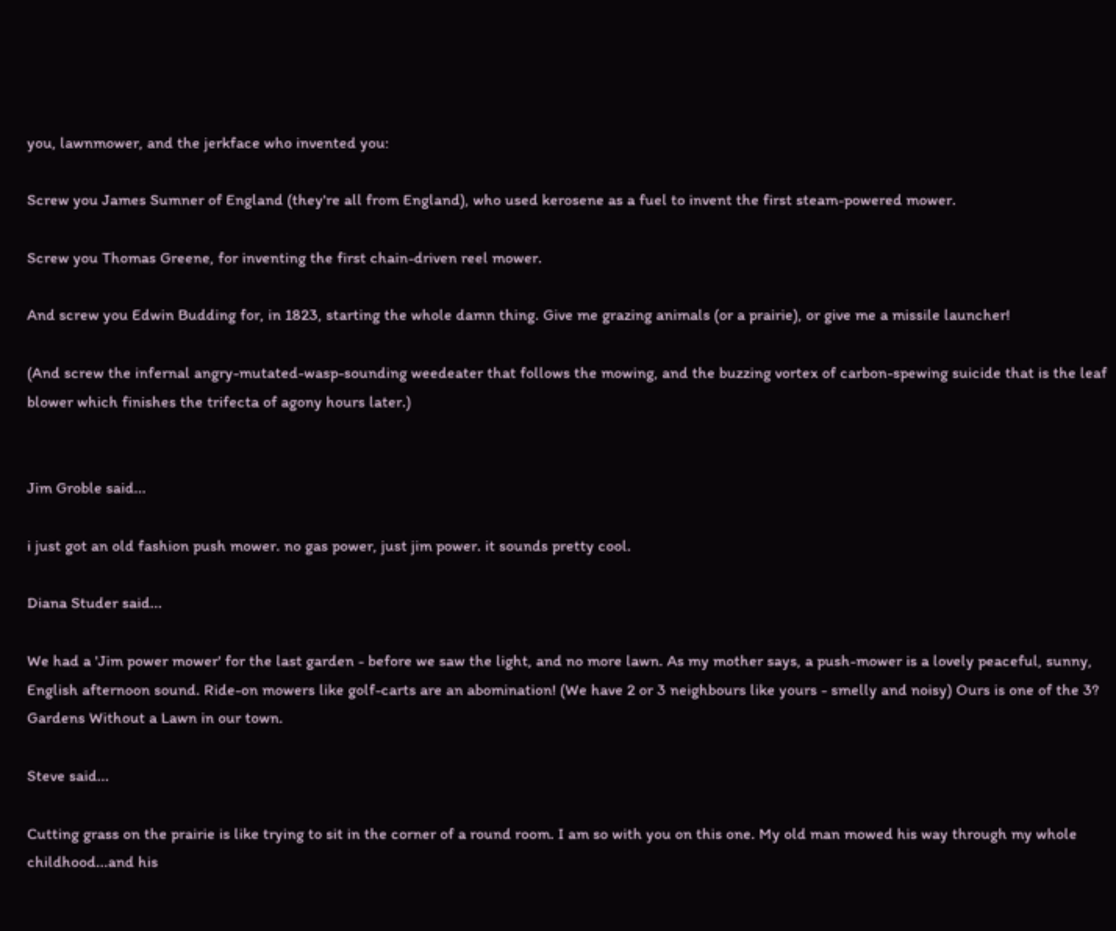you, lawnmower, and the jerkface who invented you:

Screw you James Sumner of England (they're all from England), who used kerosene as a fuel to invent the first steam-powered mower.

Screw you Thomas Greene, for inventing the first chain-driven reel mower.

And screw you Edwin Budding for, in 1823, starting the whole damn thing. Give me grazing animals (or a prairie), or give me a missile launcher!

(And screw the infernal angry-mutated-wasp-sounding weedeater that follows the mowing, and the buzzing vortex of carbon-spewing suicide that is the leaf blower which finishes the trifecta of agony hours later.)


Jim Groble said...

i just got an old fashion push mower. no gas power, just jim power. it sounds pretty cool.

Diana Studer said...

We had a 'Jim power mower' for the last garden - before we saw the light, and no more lawn. As my mother says, a push-mower is a lovely peaceful, sunny, English afternoon sound. Ride-on mowers like golf-carts are an abomination! (We have 2 or 3 neighbours like yours - smelly and noisy) Ours is one of the 3? Gardens Without a Lawn in our town.

Steve said...

Cutting grass on the prairie is like trying to sit in the corner of a round room. I am so with you on this one. My old man mowed his way through my whole childhood...and his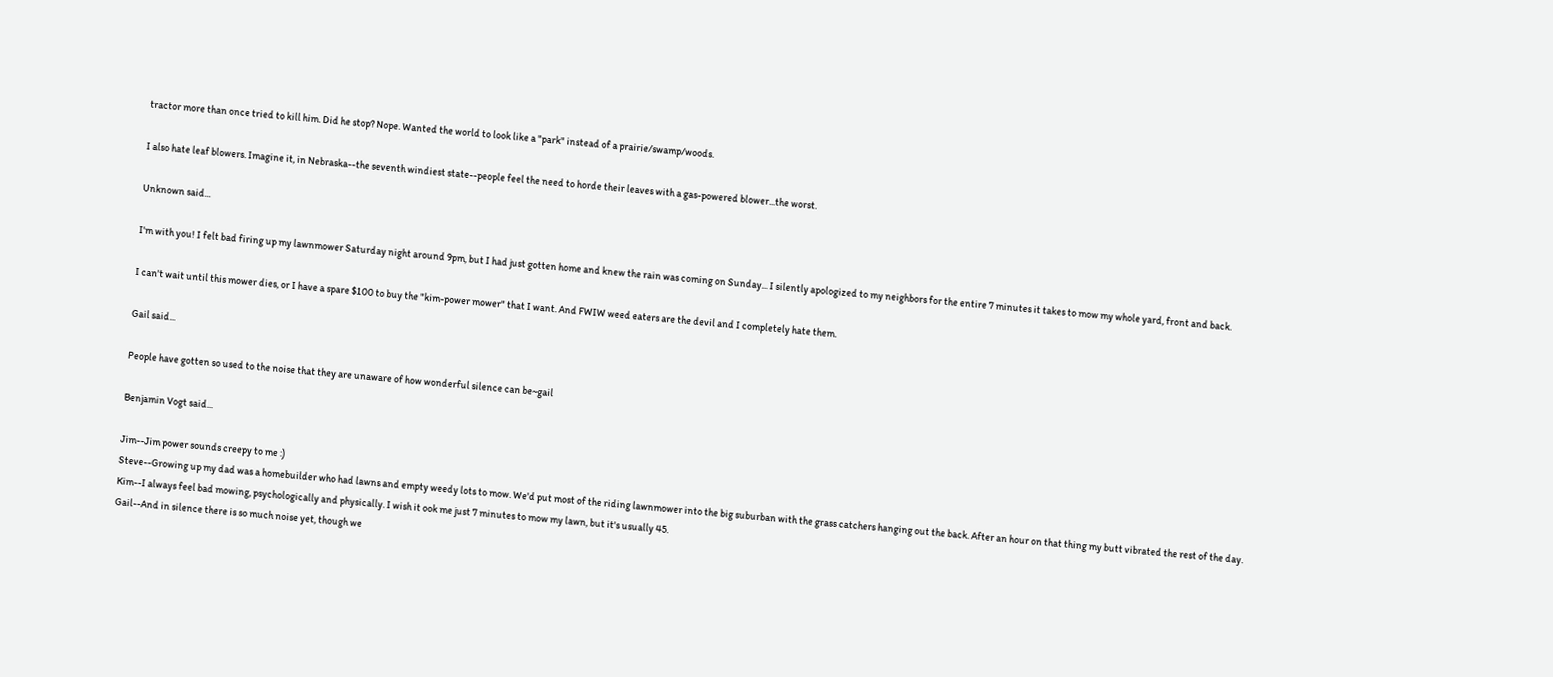tractor more than once tried to kill him. Did he stop? Nope. Wanted the world to look like a "park" instead of a prairie/swamp/woods.

I also hate leaf blowers. Imagine it, in Nebraska--the seventh windiest state--people feel the need to horde their leaves with a gas-powered blower...the worst.

Unknown said...

I'm with you! I felt bad firing up my lawnmower Saturday night around 9pm, but I had just gotten home and knew the rain was coming on Sunday... I silently apologized to my neighbors for the entire 7 minutes it takes to mow my whole yard, front and back.

I can't wait until this mower dies, or I have a spare $100 to buy the "kim-power mower" that I want. And FWIW weed eaters are the devil and I completely hate them.

Gail said...

People have gotten so used to the noise that they are unaware of how wonderful silence can be~gail

Benjamin Vogt said...

Jim--Jim power sounds creepy to me :)
Steve--Growing up my dad was a homebuilder who had lawns and empty weedy lots to mow. We'd put most of the riding lawnmower into the big suburban with the grass catchers hanging out the back. After an hour on that thing my butt vibrated the rest of the day.
Kim--I always feel bad mowing, psychologically and physically. I wish it ook me just 7 minutes to mow my lawn, but it's usually 45.
Gail--And in silence there is so much noise yet, though we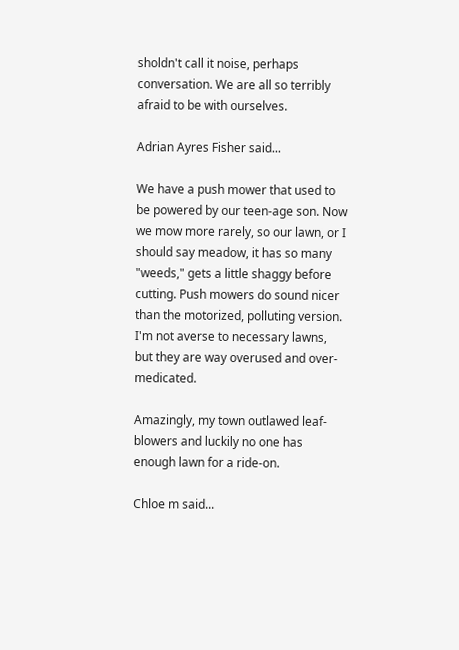sholdn't call it noise, perhaps conversation. We are all so terribly afraid to be with ourselves.

Adrian Ayres Fisher said...

We have a push mower that used to be powered by our teen-age son. Now we mow more rarely, so our lawn, or I should say meadow, it has so many "weeds," gets a little shaggy before cutting. Push mowers do sound nicer than the motorized, polluting version. I'm not averse to necessary lawns, but they are way overused and over-medicated.

Amazingly, my town outlawed leaf-blowers and luckily no one has enough lawn for a ride-on.

Chloe m said...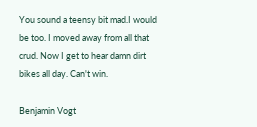You sound a teensy bit mad.I would be too. I moved away from all that crud. Now I get to hear damn dirt bikes all day. Can't win.

Benjamin Vogt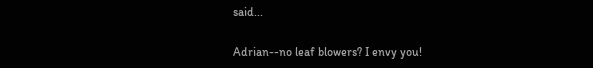said...

Adrian--no leaf blowers? I envy you!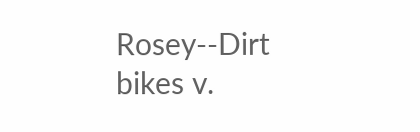Rosey--Dirt bikes v.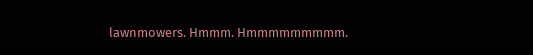lawnmowers. Hmmm. Hmmmmmmmmm.